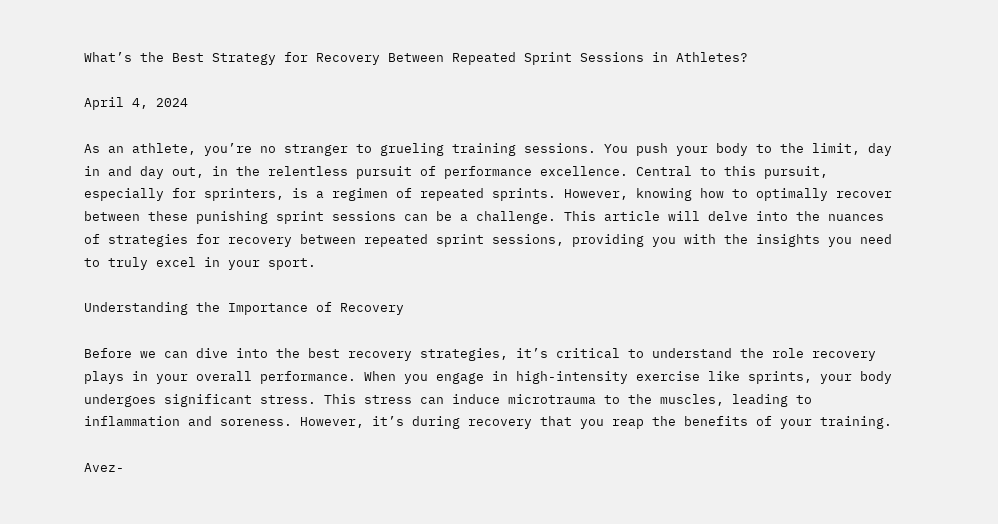What’s the Best Strategy for Recovery Between Repeated Sprint Sessions in Athletes?

April 4, 2024

As an athlete, you’re no stranger to grueling training sessions. You push your body to the limit, day in and day out, in the relentless pursuit of performance excellence. Central to this pursuit, especially for sprinters, is a regimen of repeated sprints. However, knowing how to optimally recover between these punishing sprint sessions can be a challenge. This article will delve into the nuances of strategies for recovery between repeated sprint sessions, providing you with the insights you need to truly excel in your sport.

Understanding the Importance of Recovery

Before we can dive into the best recovery strategies, it’s critical to understand the role recovery plays in your overall performance. When you engage in high-intensity exercise like sprints, your body undergoes significant stress. This stress can induce microtrauma to the muscles, leading to inflammation and soreness. However, it’s during recovery that you reap the benefits of your training.

Avez-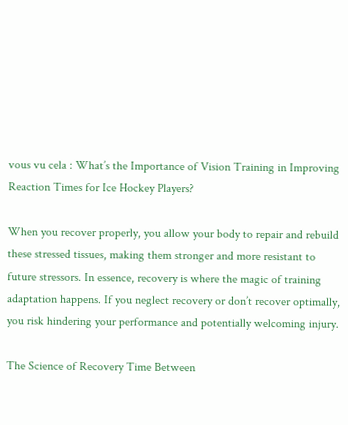vous vu cela : What’s the Importance of Vision Training in Improving Reaction Times for Ice Hockey Players?

When you recover properly, you allow your body to repair and rebuild these stressed tissues, making them stronger and more resistant to future stressors. In essence, recovery is where the magic of training adaptation happens. If you neglect recovery or don’t recover optimally, you risk hindering your performance and potentially welcoming injury.

The Science of Recovery Time Between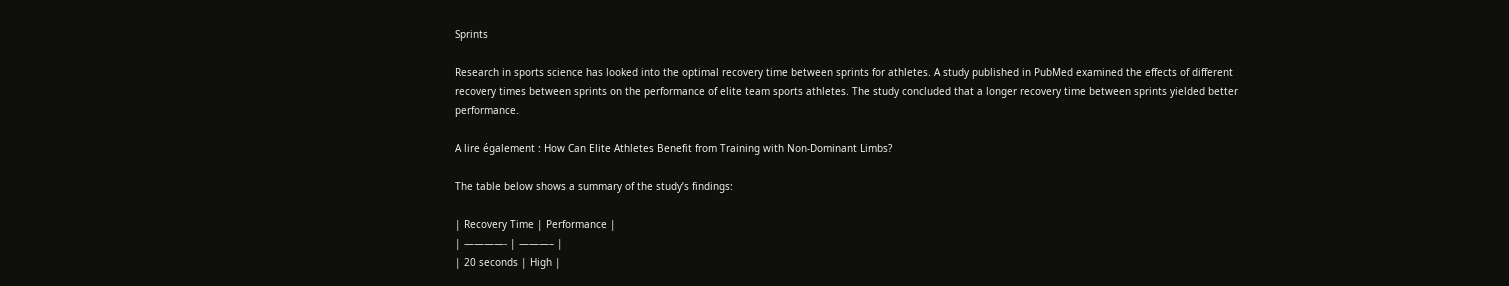Sprints

Research in sports science has looked into the optimal recovery time between sprints for athletes. A study published in PubMed examined the effects of different recovery times between sprints on the performance of elite team sports athletes. The study concluded that a longer recovery time between sprints yielded better performance.

A lire également : How Can Elite Athletes Benefit from Training with Non-Dominant Limbs?

The table below shows a summary of the study’s findings:

| Recovery Time | Performance |
| ————- | ———– |
| 20 seconds | High |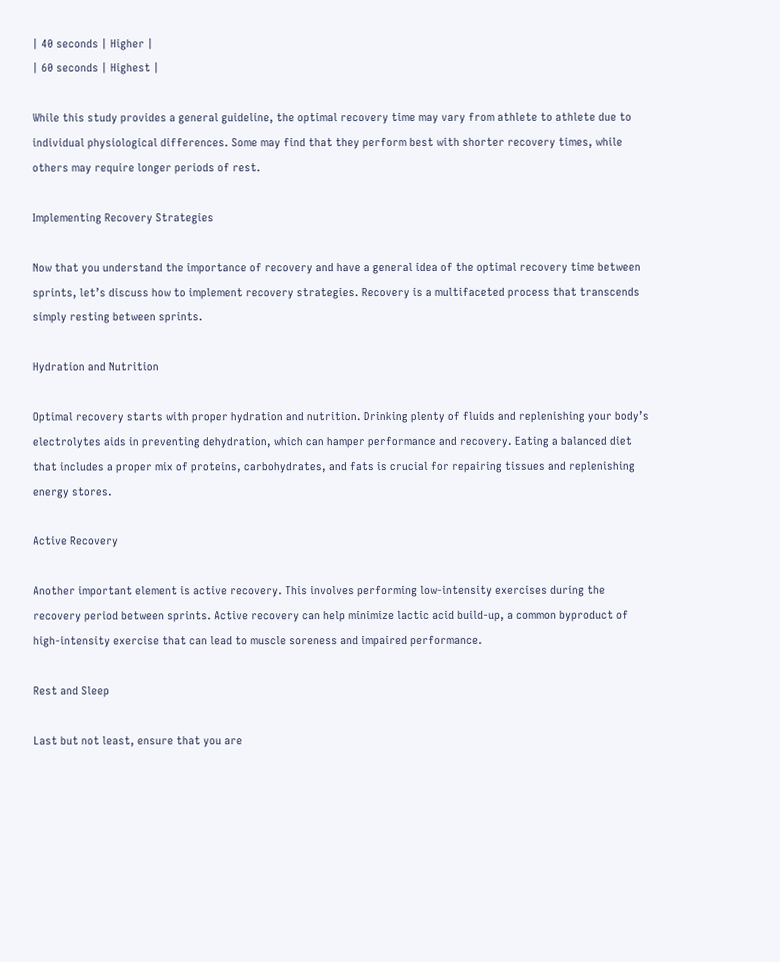| 40 seconds | Higher |
| 60 seconds | Highest |

While this study provides a general guideline, the optimal recovery time may vary from athlete to athlete due to individual physiological differences. Some may find that they perform best with shorter recovery times, while others may require longer periods of rest.

Implementing Recovery Strategies

Now that you understand the importance of recovery and have a general idea of the optimal recovery time between sprints, let’s discuss how to implement recovery strategies. Recovery is a multifaceted process that transcends simply resting between sprints.

Hydration and Nutrition

Optimal recovery starts with proper hydration and nutrition. Drinking plenty of fluids and replenishing your body’s electrolytes aids in preventing dehydration, which can hamper performance and recovery. Eating a balanced diet that includes a proper mix of proteins, carbohydrates, and fats is crucial for repairing tissues and replenishing energy stores.

Active Recovery

Another important element is active recovery. This involves performing low-intensity exercises during the recovery period between sprints. Active recovery can help minimize lactic acid build-up, a common byproduct of high-intensity exercise that can lead to muscle soreness and impaired performance.

Rest and Sleep

Last but not least, ensure that you are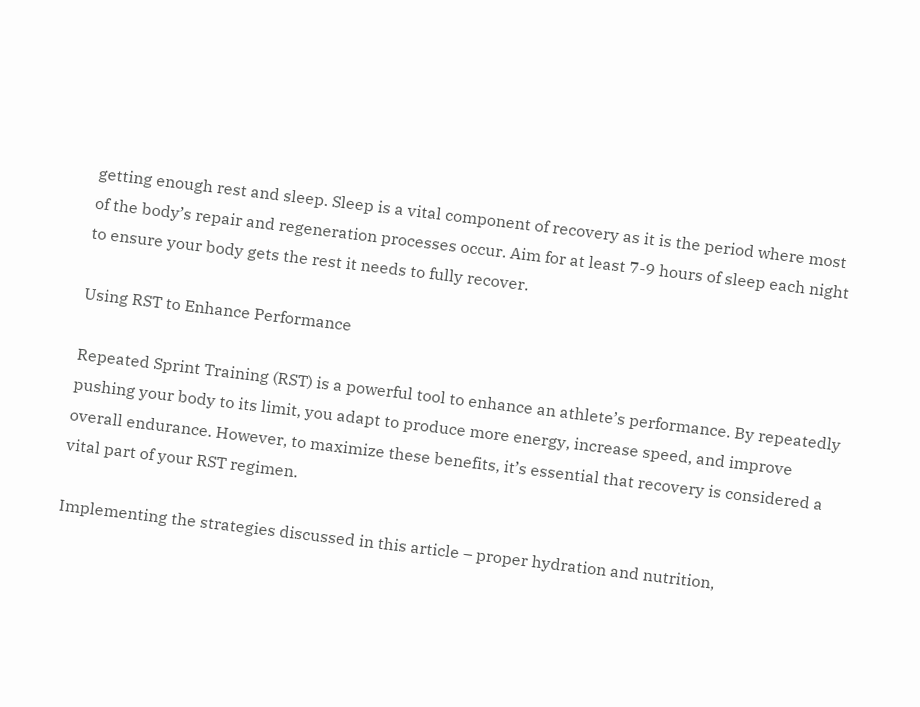getting enough rest and sleep. Sleep is a vital component of recovery as it is the period where most of the body’s repair and regeneration processes occur. Aim for at least 7-9 hours of sleep each night to ensure your body gets the rest it needs to fully recover.

Using RST to Enhance Performance

Repeated Sprint Training (RST) is a powerful tool to enhance an athlete’s performance. By repeatedly pushing your body to its limit, you adapt to produce more energy, increase speed, and improve overall endurance. However, to maximize these benefits, it’s essential that recovery is considered a vital part of your RST regimen.

Implementing the strategies discussed in this article – proper hydration and nutrition,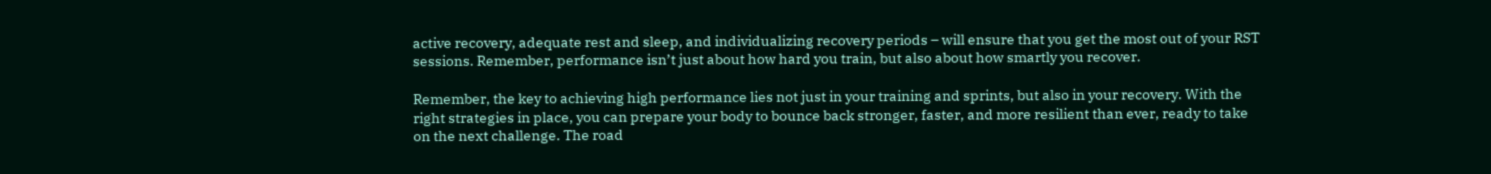active recovery, adequate rest and sleep, and individualizing recovery periods – will ensure that you get the most out of your RST sessions. Remember, performance isn’t just about how hard you train, but also about how smartly you recover.

Remember, the key to achieving high performance lies not just in your training and sprints, but also in your recovery. With the right strategies in place, you can prepare your body to bounce back stronger, faster, and more resilient than ever, ready to take on the next challenge. The road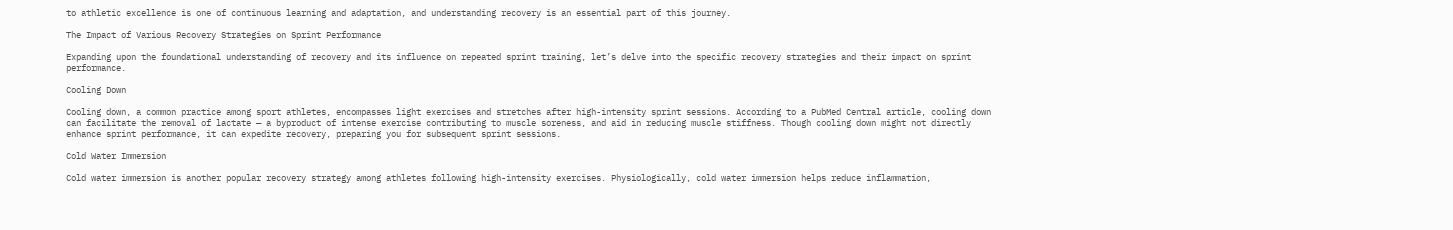to athletic excellence is one of continuous learning and adaptation, and understanding recovery is an essential part of this journey.

The Impact of Various Recovery Strategies on Sprint Performance

Expanding upon the foundational understanding of recovery and its influence on repeated sprint training, let’s delve into the specific recovery strategies and their impact on sprint performance.

Cooling Down

Cooling down, a common practice among sport athletes, encompasses light exercises and stretches after high-intensity sprint sessions. According to a PubMed Central article, cooling down can facilitate the removal of lactate — a byproduct of intense exercise contributing to muscle soreness, and aid in reducing muscle stiffness. Though cooling down might not directly enhance sprint performance, it can expedite recovery, preparing you for subsequent sprint sessions.

Cold Water Immersion

Cold water immersion is another popular recovery strategy among athletes following high-intensity exercises. Physiologically, cold water immersion helps reduce inflammation,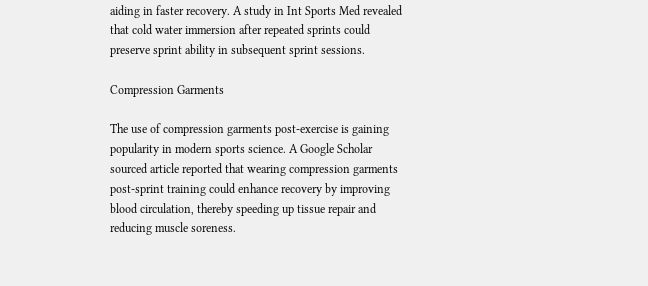aiding in faster recovery. A study in Int Sports Med revealed that cold water immersion after repeated sprints could preserve sprint ability in subsequent sprint sessions.

Compression Garments

The use of compression garments post-exercise is gaining popularity in modern sports science. A Google Scholar sourced article reported that wearing compression garments post-sprint training could enhance recovery by improving blood circulation, thereby speeding up tissue repair and reducing muscle soreness.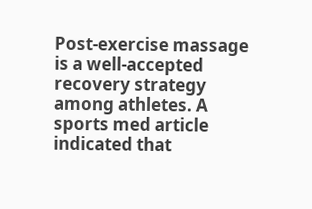Post-exercise massage is a well-accepted recovery strategy among athletes. A sports med article indicated that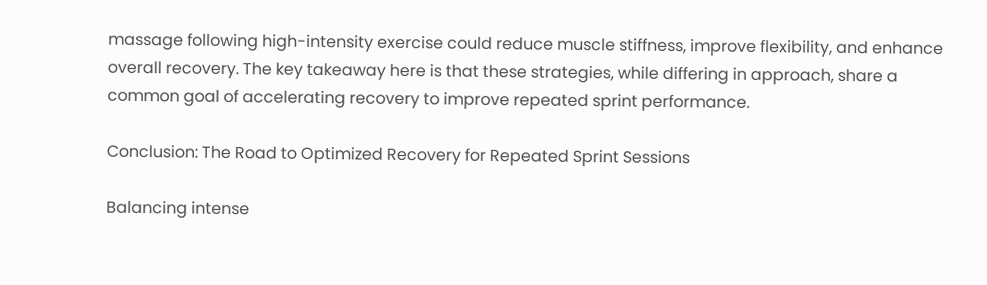massage following high-intensity exercise could reduce muscle stiffness, improve flexibility, and enhance overall recovery. The key takeaway here is that these strategies, while differing in approach, share a common goal of accelerating recovery to improve repeated sprint performance.

Conclusion: The Road to Optimized Recovery for Repeated Sprint Sessions

Balancing intense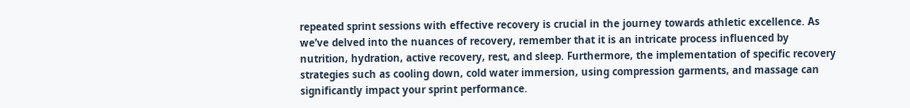repeated sprint sessions with effective recovery is crucial in the journey towards athletic excellence. As we’ve delved into the nuances of recovery, remember that it is an intricate process influenced by nutrition, hydration, active recovery, rest, and sleep. Furthermore, the implementation of specific recovery strategies such as cooling down, cold water immersion, using compression garments, and massage can significantly impact your sprint performance.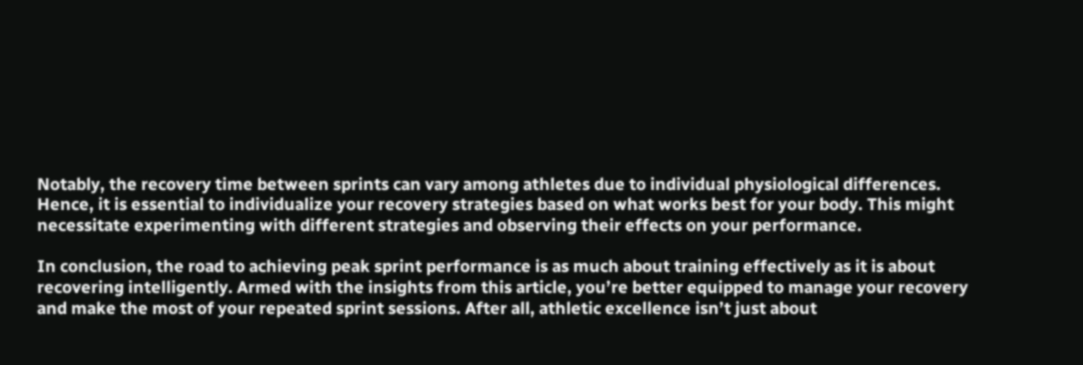Notably, the recovery time between sprints can vary among athletes due to individual physiological differences. Hence, it is essential to individualize your recovery strategies based on what works best for your body. This might necessitate experimenting with different strategies and observing their effects on your performance.

In conclusion, the road to achieving peak sprint performance is as much about training effectively as it is about recovering intelligently. Armed with the insights from this article, you’re better equipped to manage your recovery and make the most of your repeated sprint sessions. After all, athletic excellence isn’t just about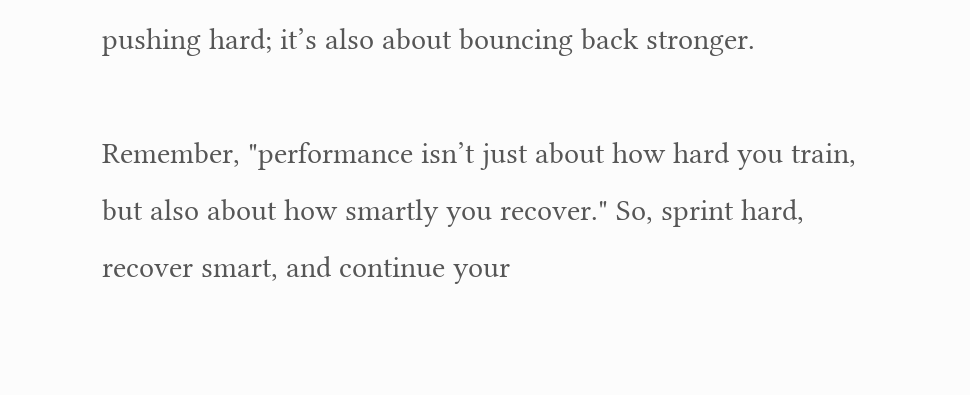pushing hard; it’s also about bouncing back stronger.

Remember, "performance isn’t just about how hard you train, but also about how smartly you recover." So, sprint hard, recover smart, and continue your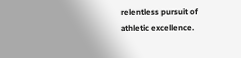relentless pursuit of athletic excellence.